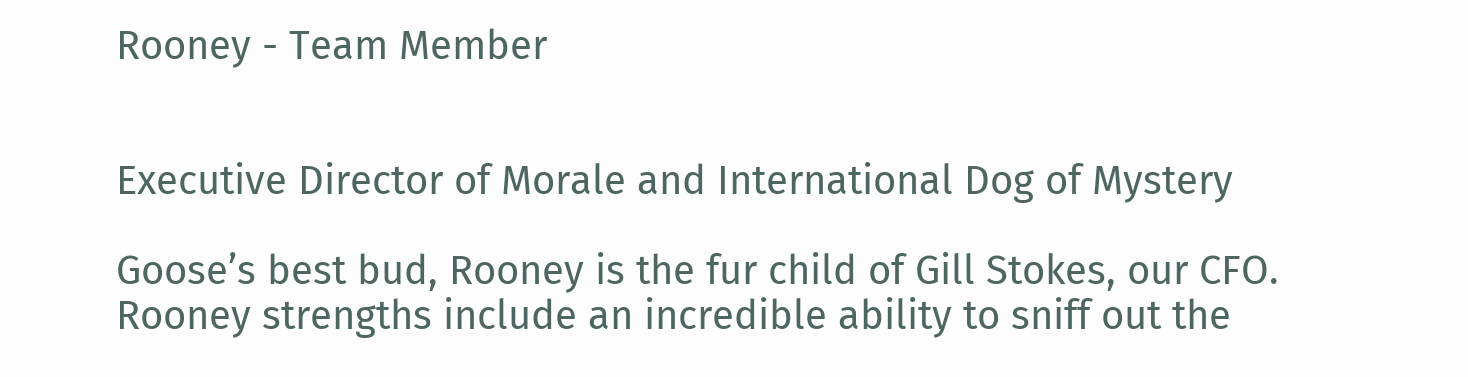Rooney - Team Member


Executive Director of Morale and International Dog of Mystery

Goose’s best bud, Rooney is the fur child of Gill Stokes, our CFO. Rooney strengths include an incredible ability to sniff out the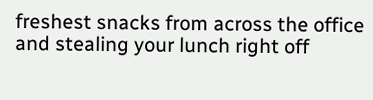freshest snacks from across the office and stealing your lunch right off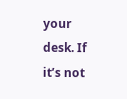your desk. If it’s not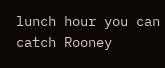lunch hour you can catch Rooney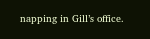napping in Gill’s office.